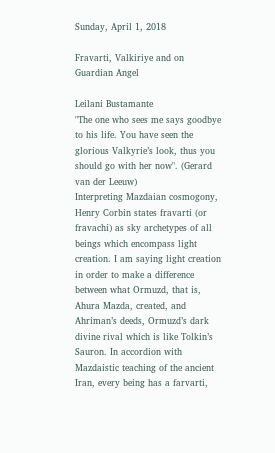Sunday, April 1, 2018

Fravarti, Valkiriye and on Guardian Angel

Leilani Bustamante
"The one who sees me says goodbye to his life. You have seen the glorious Valkyrie’s look, thus you should go with her now". (Gerard van der Leeuw)
Interpreting Mazdaian cosmogony, Henry Corbin states fravarti (or fravachi) as sky archetypes of all beings which encompass light creation. I am saying light creation in order to make a difference between what Ormuzd, that is, Ahura Mazda, created, and Ahriman’s deeds, Ormuzd’s dark divine rival which is like Tolkin’s Sauron. In accordion with Mazdaistic teaching of the ancient Iran, every being has a farvarti,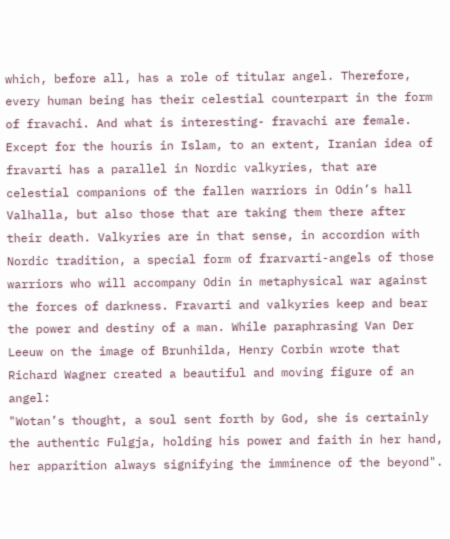which, before all, has a role of titular angel. Therefore, every human being has their celestial counterpart in the form of fravachi. And what is interesting- fravachi are female. Except for the houris in Islam, to an extent, Iranian idea of fravarti has a parallel in Nordic valkyries, that are celestial companions of the fallen warriors in Odin’s hall Valhalla, but also those that are taking them there after their death. Valkyries are in that sense, in accordion with Nordic tradition, a special form of frarvarti-angels of those warriors who will accompany Odin in metaphysical war against the forces of darkness. Fravarti and valkyries keep and bear the power and destiny of a man. While paraphrasing Van Der Leeuw on the image of Brunhilda, Henry Corbin wrote that Richard Wagner created a beautiful and moving figure of an angel:
"Wotan’s thought, a soul sent forth by God, she is certainly the authentic Fulgja, holding his power and faith in her hand, her apparition always signifying the imminence of the beyond".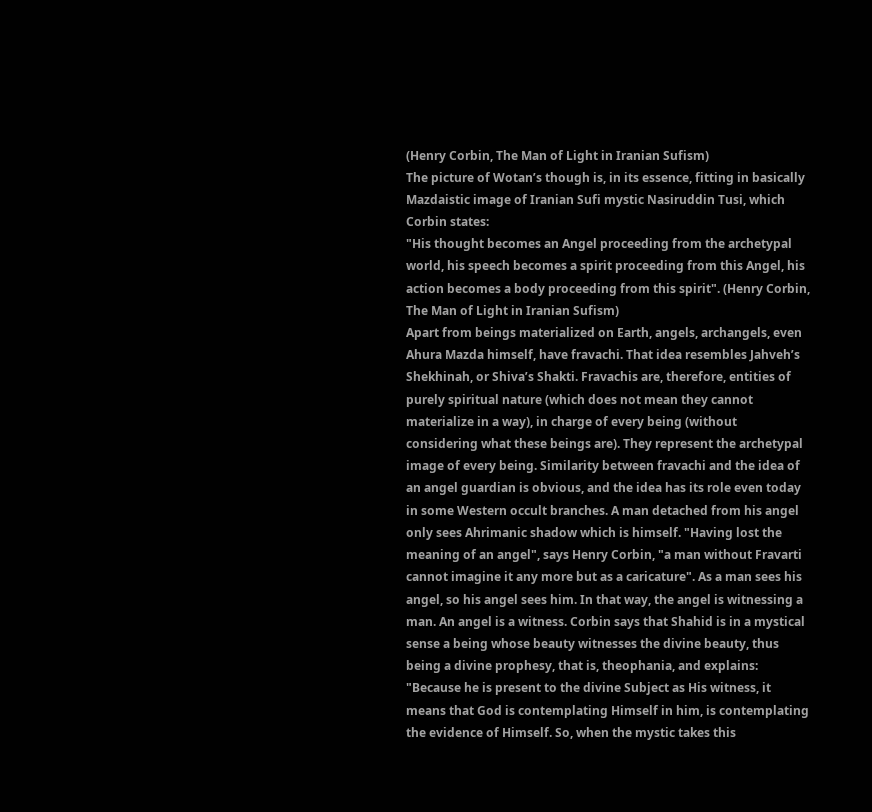(Henry Corbin, The Man of Light in Iranian Sufism)
The picture of Wotan’s though is, in its essence, fitting in basically Mazdaistic image of Iranian Sufi mystic Nasiruddin Tusi, which Corbin states:
"His thought becomes an Angel proceeding from the archetypal world, his speech becomes a spirit proceeding from this Angel, his action becomes a body proceeding from this spirit". (Henry Corbin, The Man of Light in Iranian Sufism)
Apart from beings materialized on Earth, angels, archangels, even Ahura Mazda himself, have fravachi. That idea resembles Jahveh’s Shekhinah, or Shiva’s Shakti. Fravachis are, therefore, entities of purely spiritual nature (which does not mean they cannot materialize in a way), in charge of every being (without considering what these beings are). They represent the archetypal image of every being. Similarity between fravachi and the idea of an angel guardian is obvious, and the idea has its role even today in some Western occult branches. A man detached from his angel only sees Ahrimanic shadow which is himself. "Having lost the meaning of an angel", says Henry Corbin, "a man without Fravarti cannot imagine it any more but as a caricature". As a man sees his angel, so his angel sees him. In that way, the angel is witnessing a man. An angel is a witness. Corbin says that Shahid is in a mystical sense a being whose beauty witnesses the divine beauty, thus being a divine prophesy, that is, theophania, and explains:
"Because he is present to the divine Subject as His witness, it means that God is contemplating Himself in him, is contemplating the evidence of Himself. So, when the mystic takes this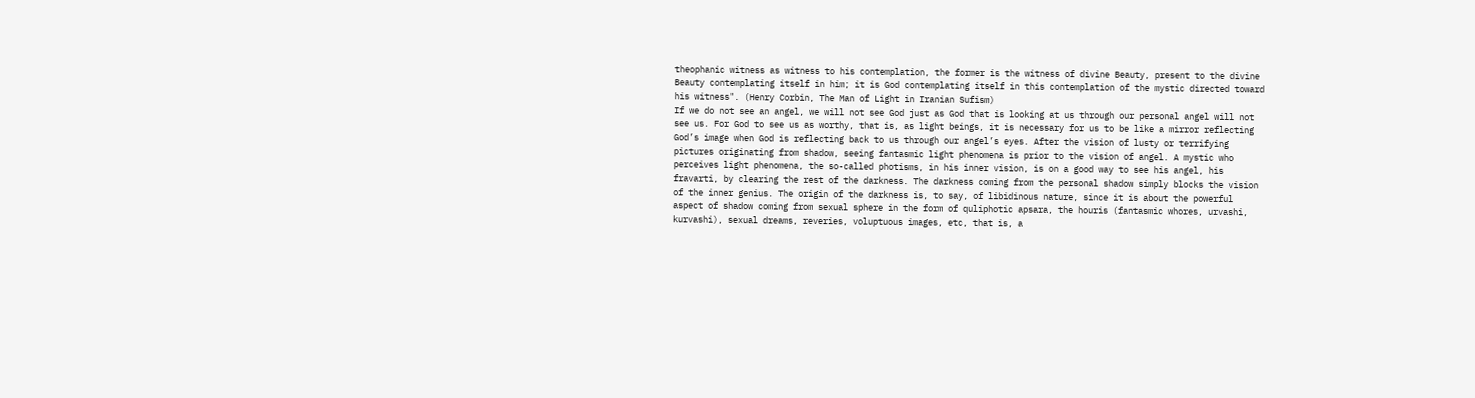theophanic witness as witness to his contemplation, the former is the witness of divine Beauty, present to the divine Beauty contemplating itself in him; it is God contemplating itself in this contemplation of the mystic directed toward his witness". (Henry Corbin, The Man of Light in Iranian Sufism)
If we do not see an angel, we will not see God just as God that is looking at us through our personal angel will not see us. For God to see us as worthy, that is, as light beings, it is necessary for us to be like a mirror reflecting God’s image when God is reflecting back to us through our angel’s eyes. After the vision of lusty or terrifying pictures originating from shadow, seeing fantasmic light phenomena is prior to the vision of angel. A mystic who perceives light phenomena, the so-called photisms, in his inner vision, is on a good way to see his angel, his fravarti, by clearing the rest of the darkness. The darkness coming from the personal shadow simply blocks the vision of the inner genius. The origin of the darkness is, to say, of libidinous nature, since it is about the powerful aspect of shadow coming from sexual sphere in the form of quliphotic apsara, the houris (fantasmic whores, urvashi, kurvashi), sexual dreams, reveries, voluptuous images, etc, that is, a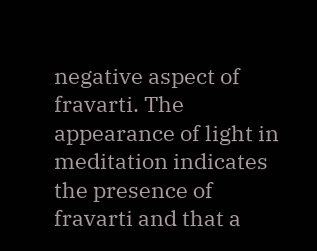negative aspect of fravarti. The appearance of light in meditation indicates the presence of fravarti and that a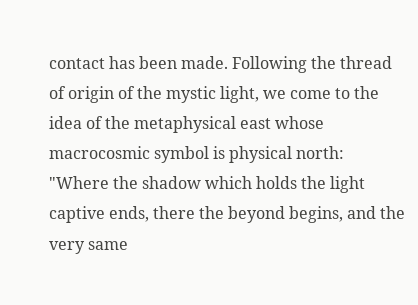contact has been made. Following the thread of origin of the mystic light, we come to the idea of the metaphysical east whose macrocosmic symbol is physical north:
"Where the shadow which holds the light captive ends, there the beyond begins, and the very same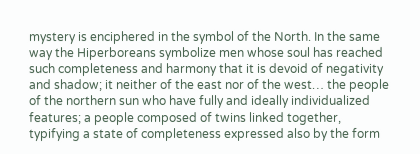mystery is enciphered in the symbol of the North. In the same way the Hiperboreans symbolize men whose soul has reached such completeness and harmony that it is devoid of negativity and shadow; it neither of the east nor of the west… the people of the northern sun who have fully and ideally individualized features; a people composed of twins linked together, typifying a state of completeness expressed also by the form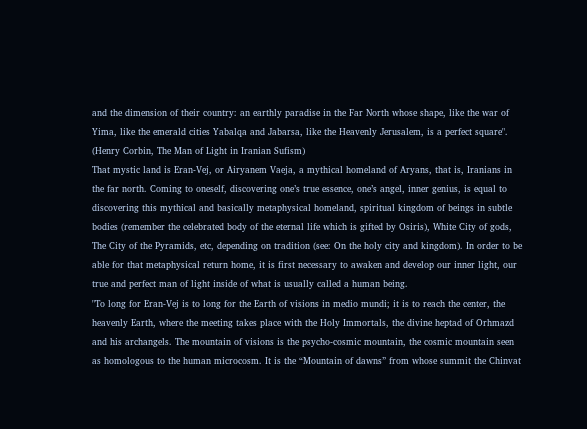and the dimension of their country: an earthly paradise in the Far North whose shape, like the war of Yima, like the emerald cities Yabalqa and Jabarsa, like the Heavenly Jerusalem, is a perfect square". (Henry Corbin, The Man of Light in Iranian Sufism)
That mystic land is Eran-Vej, or Airyanem Vaeja, a mythical homeland of Aryans, that is, Iranians in the far north. Coming to oneself, discovering one’s true essence, one’s angel, inner genius, is equal to discovering this mythical and basically metaphysical homeland, spiritual kingdom of beings in subtle bodies (remember the celebrated body of the eternal life which is gifted by Osiris), White City of gods, The City of the Pyramids, etc, depending on tradition (see: On the holy city and kingdom). In order to be able for that metaphysical return home, it is first necessary to awaken and develop our inner light, our true and perfect man of light inside of what is usually called a human being.
"To long for Eran-Vej is to long for the Earth of visions in medio mundi; it is to reach the center, the heavenly Earth, where the meeting takes place with the Holy Immortals, the divine heptad of Orhmazd and his archangels. The mountain of visions is the psycho-cosmic mountain, the cosmic mountain seen as homologous to the human microcosm. It is the “Mountain of dawns” from whose summit the Chinvat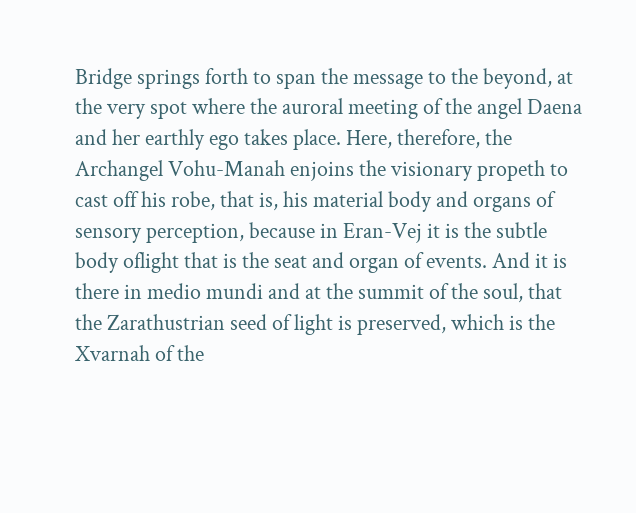Bridge springs forth to span the message to the beyond, at the very spot where the auroral meeting of the angel Daena and her earthly ego takes place. Here, therefore, the Archangel Vohu-Manah enjoins the visionary propeth to cast off his robe, that is, his material body and organs of sensory perception, because in Eran-Vej it is the subtle body oflight that is the seat and organ of events. And it is there in medio mundi and at the summit of the soul, that the Zarathustrian seed of light is preserved, which is the Xvarnah of the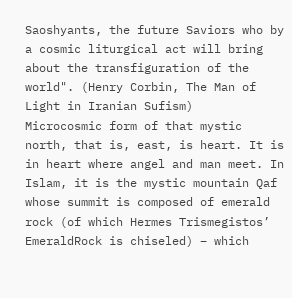Saoshyants, the future Saviors who by a cosmic liturgical act will bring about the transfiguration of the world". (Henry Corbin, The Man of Light in Iranian Sufism)
Microcosmic form of that mystic north, that is, east, is heart. It is in heart where angel and man meet. In Islam, it is the mystic mountain Qaf whose summit is composed of emerald rock (of which Hermes Trismegistos’ EmeraldRock is chiseled) – which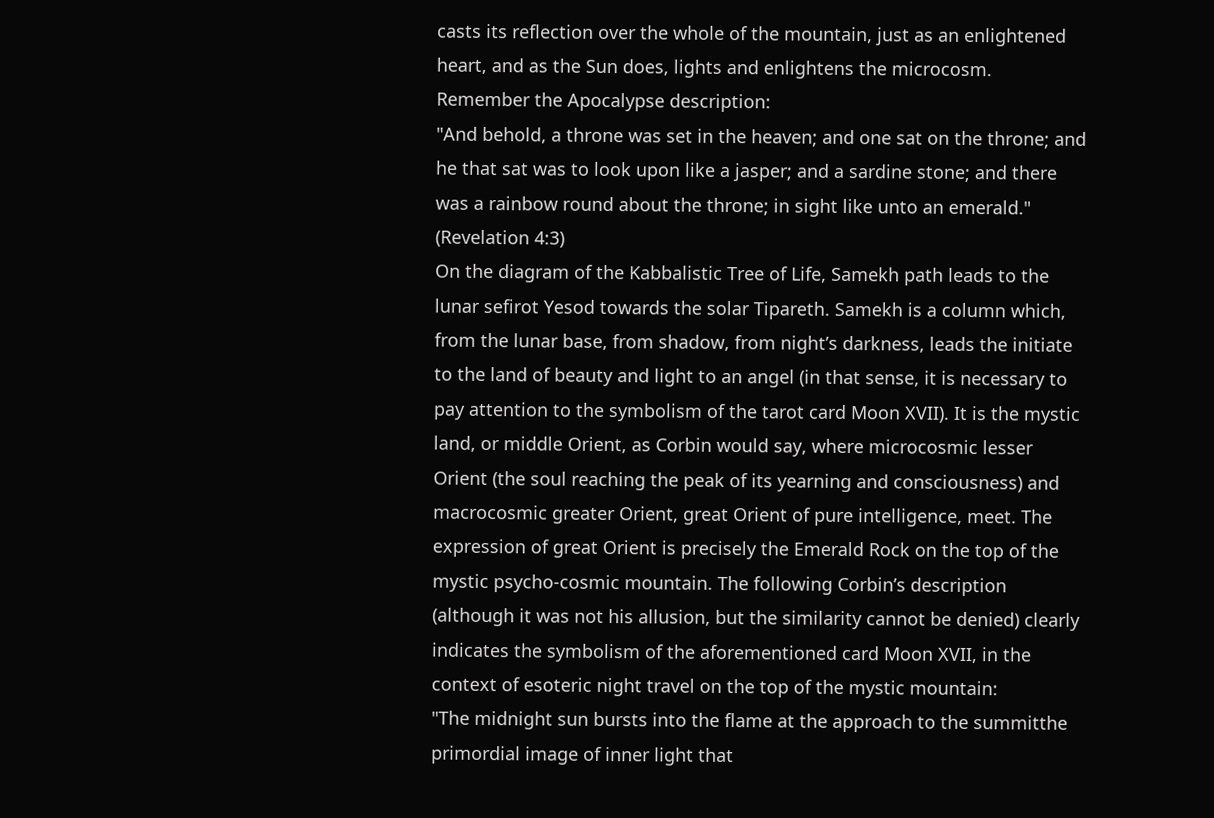casts its reflection over the whole of the mountain, just as an enlightened heart, and as the Sun does, lights and enlightens the microcosm. Remember the Apocalypse description:
"And behold, a throne was set in the heaven; and one sat on the throne; and he that sat was to look upon like a jasper; and a sardine stone; and there was a rainbow round about the throne; in sight like unto an emerald." (Revelation 4:3)
On the diagram of the Kabbalistic Tree of Life, Samekh path leads to the lunar sefirot Yesod towards the solar Tipareth. Samekh is a column which, from the lunar base, from shadow, from night’s darkness, leads the initiate to the land of beauty and light to an angel (in that sense, it is necessary to pay attention to the symbolism of the tarot card Moon XVII). It is the mystic land, or middle Orient, as Corbin would say, where microcosmic lesser Orient (the soul reaching the peak of its yearning and consciousness) and macrocosmic greater Orient, great Orient of pure intelligence, meet. The expression of great Orient is precisely the Emerald Rock on the top of the mystic psycho-cosmic mountain. The following Corbin’s description (although it was not his allusion, but the similarity cannot be denied) clearly indicates the symbolism of the aforementioned card Moon XVII, in the context of esoteric night travel on the top of the mystic mountain:
"The midnight sun bursts into the flame at the approach to the summitthe primordial image of inner light that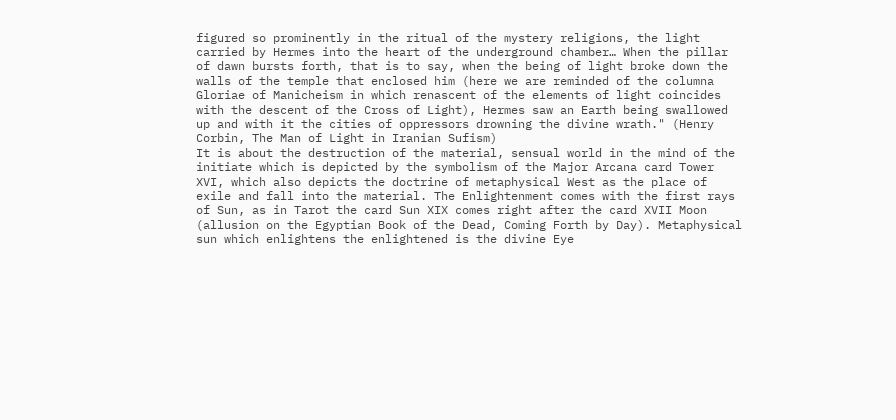figured so prominently in the ritual of the mystery religions, the light carried by Hermes into the heart of the underground chamber… When the pillar of dawn bursts forth, that is to say, when the being of light broke down the walls of the temple that enclosed him (here we are reminded of the columna Gloriae of Manicheism in which renascent of the elements of light coincides with the descent of the Cross of Light), Hermes saw an Earth being swallowed up and with it the cities of oppressors drowning the divine wrath." (Henry Corbin, The Man of Light in Iranian Sufism)
It is about the destruction of the material, sensual world in the mind of the initiate which is depicted by the symbolism of the Major Arcana card Tower XVI, which also depicts the doctrine of metaphysical West as the place of exile and fall into the material. The Enlightenment comes with the first rays of Sun, as in Tarot the card Sun XIX comes right after the card XVII Moon (allusion on the Egyptian Book of the Dead, Coming Forth by Day). Metaphysical sun which enlightens the enlightened is the divine Eye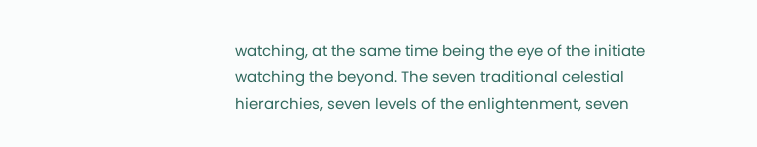watching, at the same time being the eye of the initiate watching the beyond. The seven traditional celestial hierarchies, seven levels of the enlightenment, seven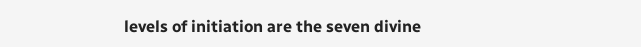levels of initiation are the seven divine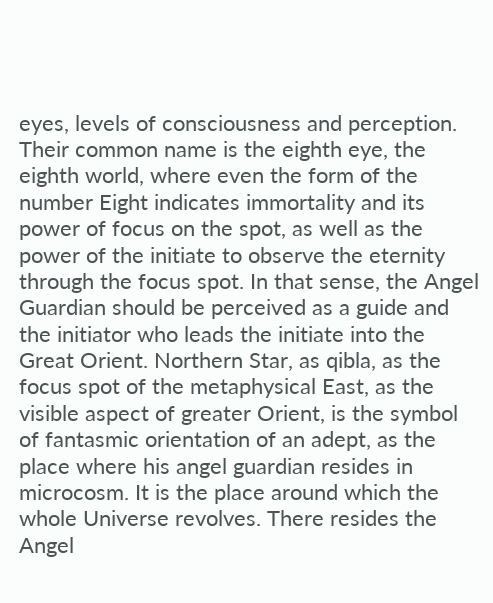eyes, levels of consciousness and perception. Their common name is the eighth eye, the eighth world, where even the form of the number Eight indicates immortality and its power of focus on the spot, as well as the power of the initiate to observe the eternity through the focus spot. In that sense, the Angel Guardian should be perceived as a guide and the initiator who leads the initiate into the Great Orient. Northern Star, as qibla, as the focus spot of the metaphysical East, as the visible aspect of greater Orient, is the symbol of fantasmic orientation of an adept, as the place where his angel guardian resides in microcosm. It is the place around which the whole Universe revolves. There resides the Angel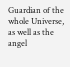Guardian of the whole Universe, as well as the angel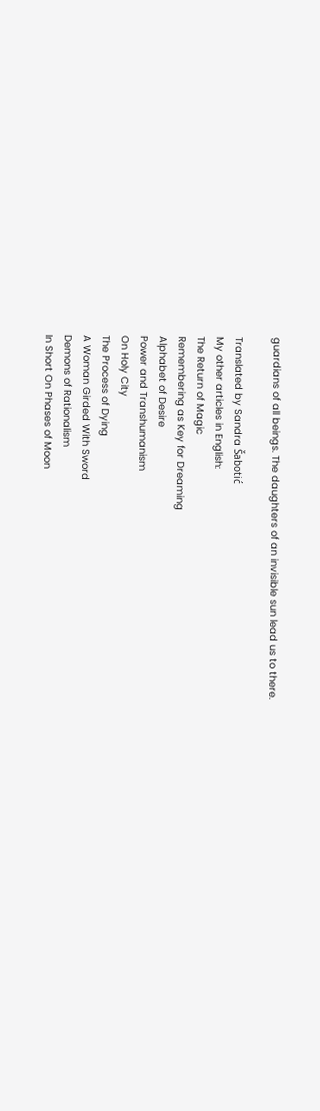guardians of all beings. The daughters of an invisible sun lead us to there.

Translated by Sandra Šabotić
My other articles in English:
The Return of Magic
Remembering as Key for Dreaming
Alphabet of Desire
Power and Transhumanism
On Holy City
The Process of Dying
A Woman Girded With Sword
Demons of Rationalism
In Short On Phases of Moon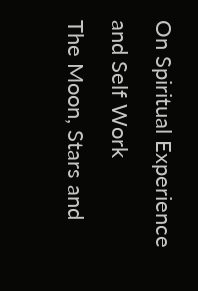On Spiritual Experience and Self Work
The Moon, Stars and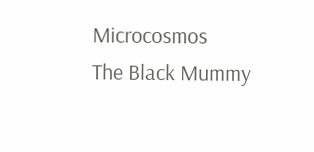Microcosmos
The Black Mummy